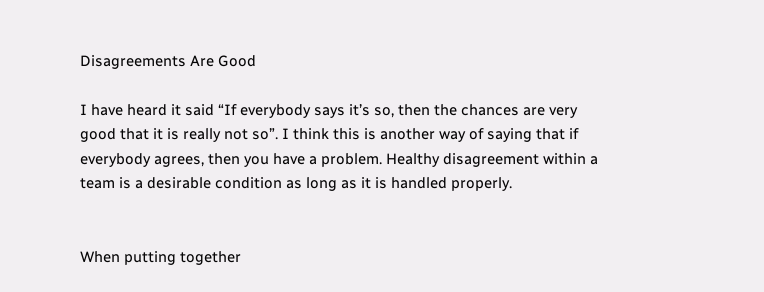Disagreements Are Good

I have heard it said “If everybody says it’s so, then the chances are very good that it is really not so”. I think this is another way of saying that if everybody agrees, then you have a problem. Healthy disagreement within a team is a desirable condition as long as it is handled properly.


When putting together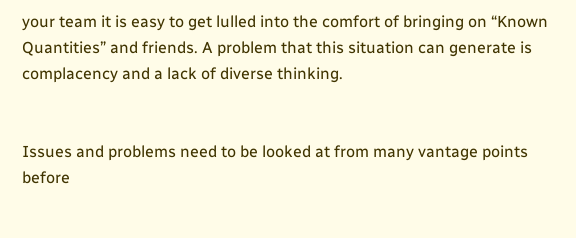your team it is easy to get lulled into the comfort of bringing on “Known Quantities” and friends. A problem that this situation can generate is complacency and a lack of diverse thinking.


Issues and problems need to be looked at from many vantage points before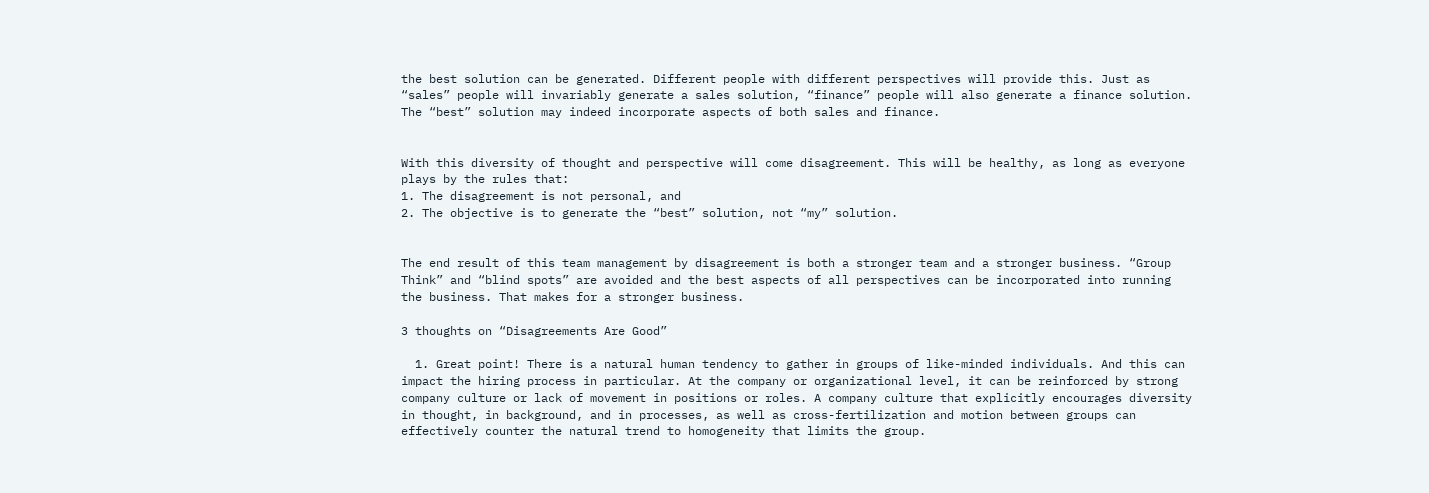the best solution can be generated. Different people with different perspectives will provide this. Just as “sales” people will invariably generate a sales solution, “finance” people will also generate a finance solution. The “best” solution may indeed incorporate aspects of both sales and finance.


With this diversity of thought and perspective will come disagreement. This will be healthy, as long as everyone plays by the rules that:
1. The disagreement is not personal, and
2. The objective is to generate the “best” solution, not “my” solution.


The end result of this team management by disagreement is both a stronger team and a stronger business. “Group Think” and “blind spots” are avoided and the best aspects of all perspectives can be incorporated into running the business. That makes for a stronger business.

3 thoughts on “Disagreements Are Good”

  1. Great point! There is a natural human tendency to gather in groups of like-minded individuals. And this can impact the hiring process in particular. At the company or organizational level, it can be reinforced by strong company culture or lack of movement in positions or roles. A company culture that explicitly encourages diversity in thought, in background, and in processes, as well as cross-fertilization and motion between groups can effectively counter the natural trend to homogeneity that limits the group.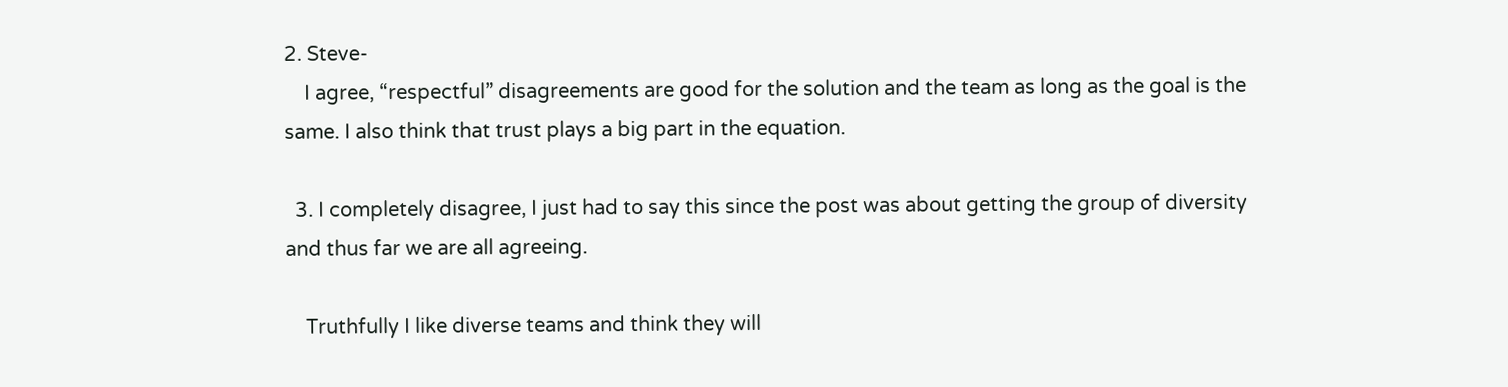2. Steve-
    I agree, “respectful” disagreements are good for the solution and the team as long as the goal is the same. I also think that trust plays a big part in the equation.

  3. I completely disagree, I just had to say this since the post was about getting the group of diversity and thus far we are all agreeing.

    Truthfully I like diverse teams and think they will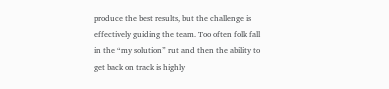produce the best results, but the challenge is effectively guiding the team. Too often folk fall in the “my solution” rut and then the ability to get back on track is highly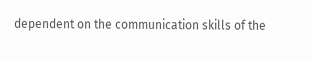dependent on the communication skills of the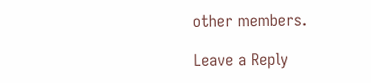other members.

Leave a Reply